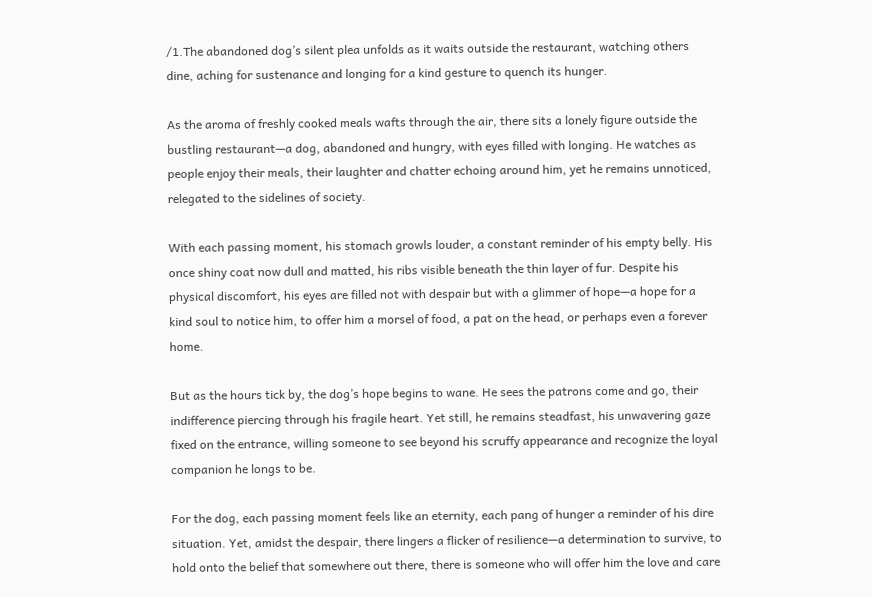/1.The abandoned dog’s silent plea unfolds as it waits outside the restaurant, watching others dine, aching for sustenance and longing for a kind gesture to quench its hunger.

As the aroma of freshly cooked meals wafts through the air, there sits a lonely figure outside the bustling restaurant—a dog, abandoned and hungry, with eyes filled with longing. He watches as people enjoy their meals, their laughter and chatter echoing around him, yet he remains unnoticed, relegated to the sidelines of society.

With each passing moment, his stomach growls louder, a constant reminder of his empty belly. His once shiny coat now dull and matted, his ribs visible beneath the thin layer of fur. Despite his physical discomfort, his eyes are filled not with despair but with a glimmer of hope—a hope for a kind soul to notice him, to offer him a morsel of food, a pat on the head, or perhaps even a forever home.

But as the hours tick by, the dog’s hope begins to wane. He sees the patrons come and go, their indifference piercing through his fragile heart. Yet still, he remains steadfast, his unwavering gaze fixed on the entrance, willing someone to see beyond his scruffy appearance and recognize the loyal companion he longs to be.

For the dog, each passing moment feels like an eternity, each pang of hunger a reminder of his dire situation. Yet, amidst the despair, there lingers a flicker of resilience—a determination to survive, to hold onto the belief that somewhere out there, there is someone who will offer him the love and care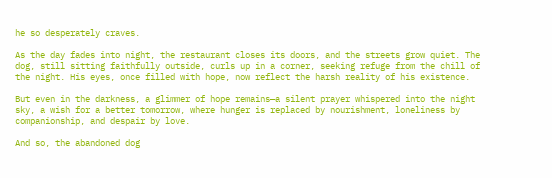he so desperately craves.

As the day fades into night, the restaurant closes its doors, and the streets grow quiet. The dog, still sitting faithfully outside, curls up in a corner, seeking refuge from the chill of the night. His eyes, once filled with hope, now reflect the harsh reality of his existence.

But even in the darkness, a glimmer of hope remains—a silent prayer whispered into the night sky, a wish for a better tomorrow, where hunger is replaced by nourishment, loneliness by companionship, and despair by love.

And so, the abandoned dog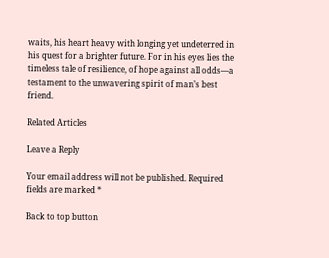waits, his heart heavy with longing yet undeterred in his quest for a brighter future. For in his eyes lies the timeless tale of resilience, of hope against all odds—a testament to the unwavering spirit of man’s best friend.

Related Articles

Leave a Reply

Your email address will not be published. Required fields are marked *

Back to top button